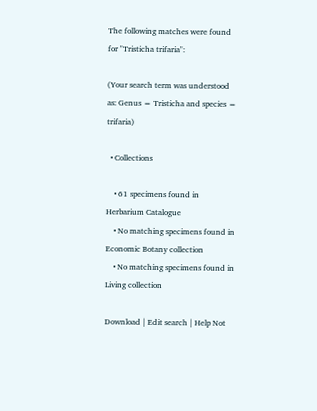The following matches were found for "Tristicha trifaria":

(Your search term was understood as: Genus = Tristicha and species = trifaria)

  • Collections

    • 61 specimens found in Herbarium Catalogue
    • No matching specimens found in Economic Botany collection
    • No matching specimens found in Living collection

Download | Edit search | Help Not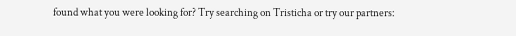found what you were looking for? Try searching on Tristicha or try our partners: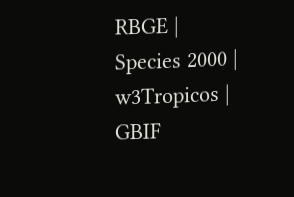RBGE | Species 2000 | w3Tropicos | GBIF